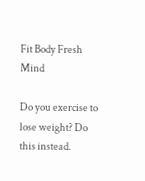Fit Body Fresh Mind

Do you exercise to lose weight? Do this instead.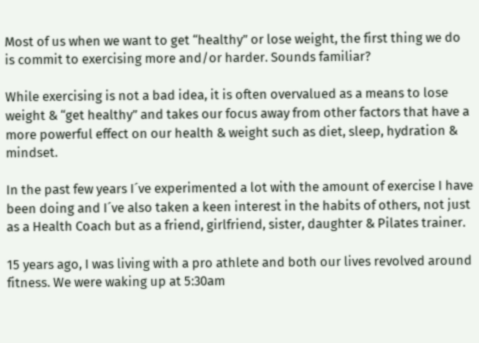Most of us when we want to get “healthy” or lose weight, the first thing we do is commit to exercising more and/or harder. Sounds familiar?

While exercising is not a bad idea, it is often overvalued as a means to lose weight & “get healthy” and takes our focus away from other factors that have a more powerful effect on our health & weight such as diet, sleep, hydration & mindset.

In the past few years I´ve experimented a lot with the amount of exercise I have been doing and I´ve also taken a keen interest in the habits of others, not just as a Health Coach but as a friend, girlfriend, sister, daughter & Pilates trainer.

15 years ago, I was living with a pro athlete and both our lives revolved around fitness. We were waking up at 5:30am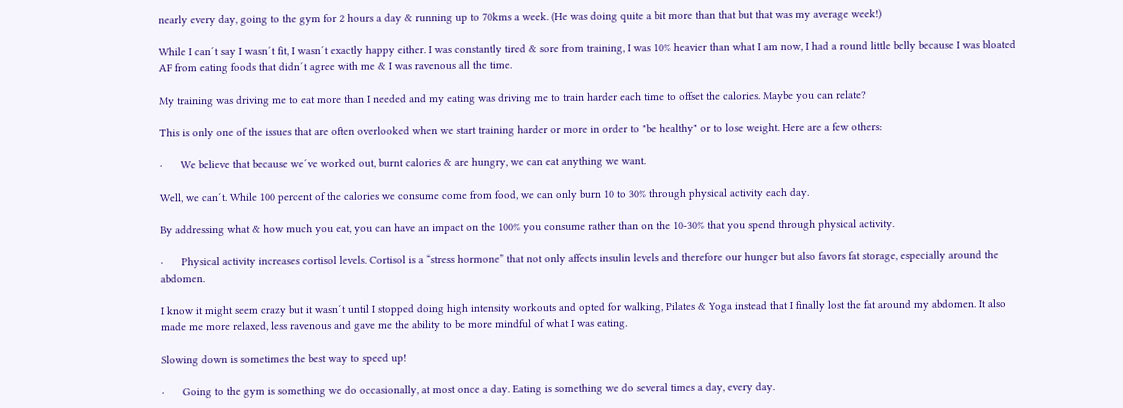nearly every day, going to the gym for 2 hours a day & running up to 70kms a week. (He was doing quite a bit more than that but that was my average week!)

While I can´t say I wasn´t fit, I wasn´t exactly happy either. I was constantly tired & sore from training, I was 10% heavier than what I am now, I had a round little belly because I was bloated AF from eating foods that didn´t agree with me & I was ravenous all the time.

My training was driving me to eat more than I needed and my eating was driving me to train harder each time to offset the calories. Maybe you can relate?

This is only one of the issues that are often overlooked when we start training harder or more in order to "be healthy" or to lose weight. Here are a few others:

·      We believe that because we´ve worked out, burnt calories & are hungry, we can eat anything we want.

Well, we can´t. While 100 percent of the calories we consume come from food, we can only burn 10 to 30% through physical activity each day.

By addressing what & how much you eat, you can have an impact on the 100% you consume rather than on the 10-30% that you spend through physical activity.

·      Physical activity increases cortisol levels. Cortisol is a “stress hormone” that not only affects insulin levels and therefore our hunger but also favors fat storage, especially around the abdomen.

I know it might seem crazy but it wasn´t until I stopped doing high intensity workouts and opted for walking, Pilates & Yoga instead that I finally lost the fat around my abdomen. It also made me more relaxed, less ravenous and gave me the ability to be more mindful of what I was eating.

Slowing down is sometimes the best way to speed up!

·      Going to the gym is something we do occasionally, at most once a day. Eating is something we do several times a day, every day.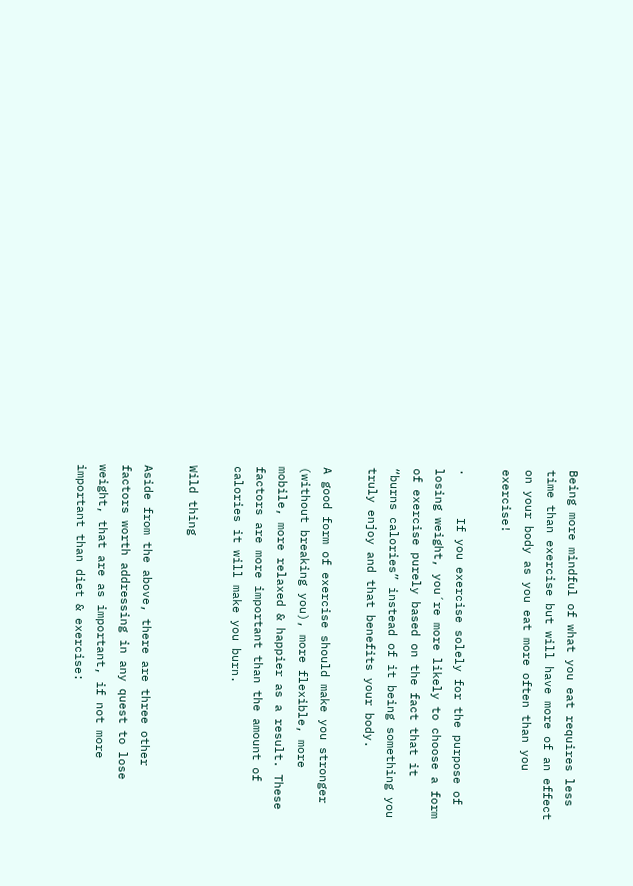Being more mindful of what you eat requires less time than exercise but will have more of an effect on your body as you eat more often than you exercise!

·      If you exercise solely for the purpose of losing weight, you´re more likely to choose a form of exercise purely based on the fact that it “burns calories” instead of it being something you truly enjoy and that benefits your body.

A good form of exercise should make you stronger (without breaking you), more flexible, more mobile, more relaxed & happier as a result. These factors are more important than the amount of calories it will make you burn.

Wild thing

Aside from the above, there are three other factors worth addressing in any quest to lose weight, that are as important, if not more important than diet & exercise: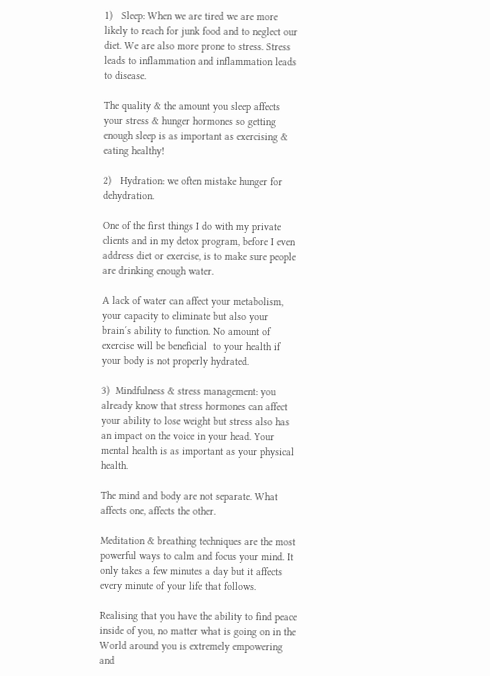1)   Sleep: When we are tired we are more likely to reach for junk food and to neglect our diet. We are also more prone to stress. Stress leads to inflammation and inflammation leads to disease.

The quality & the amount you sleep affects your stress & hunger hormones so getting enough sleep is as important as exercising & eating healthy!

2)   Hydration: we often mistake hunger for dehydration.

One of the first things I do with my private clients and in my detox program, before I even address diet or exercise, is to make sure people are drinking enough water.

A lack of water can affect your metabolism, your capacity to eliminate but also your brain´s ability to function. No amount of exercise will be beneficial  to your health if your body is not properly hydrated.

3)  Mindfulness & stress management: you already know that stress hormones can affect your ability to lose weight but stress also has an impact on the voice in your head. Your mental health is as important as your physical health.

The mind and body are not separate. What affects one, affects the other.

Meditation & breathing techniques are the most powerful ways to calm and focus your mind. It only takes a few minutes a day but it affects every minute of your life that follows.

Realising that you have the ability to find peace inside of you, no matter what is going on in the World around you is extremely empowering and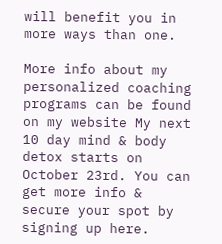will benefit you in more ways than one.

More info about my personalized coaching programs can be found on my website My next 10 day mind & body detox starts on October 23rd. You can get more info & secure your spot by signing up here.